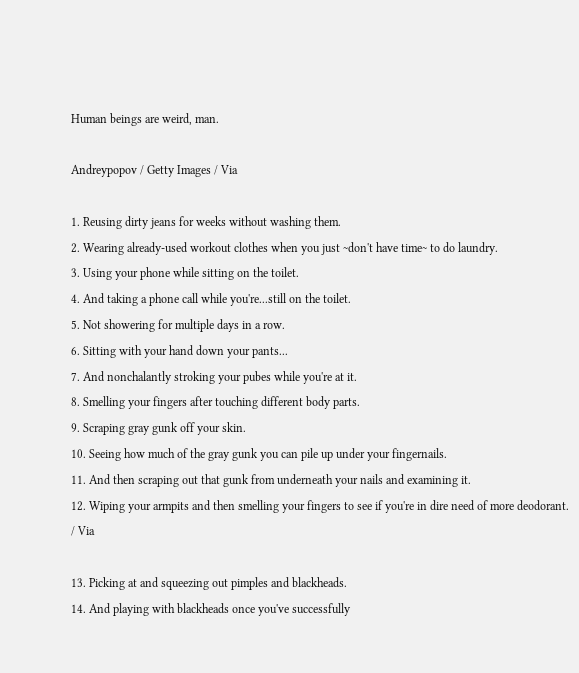Human beings are weird, man.

Andreypopov / Getty Images / Via

1. Reusing dirty jeans for weeks without washing them.
2. Wearing already-used workout clothes when you just ~don't have time~ to do laundry.
3. Using your phone while sitting on the toilet.
4. And taking a phone call while you're...still on the toilet.
5. Not showering for multiple days in a row.
6. Sitting with your hand down your pants...
7. And nonchalantly stroking your pubes while you're at it.
8. Smelling your fingers after touching different body parts.
9. Scraping gray gunk off your skin.
10. Seeing how much of the gray gunk you can pile up under your fingernails.
11. And then scraping out that gunk from underneath your nails and examining it.
12. Wiping your armpits and then smelling your fingers to see if you're in dire need of more deodorant. / Via

13. Picking at and squeezing out pimples and blackheads.
14. And playing with blackheads once you've successfully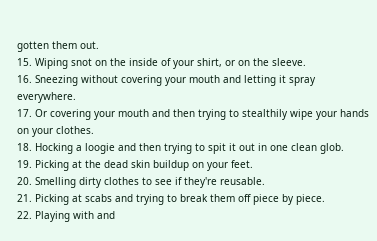gotten them out.
15. Wiping snot on the inside of your shirt, or on the sleeve.
16. Sneezing without covering your mouth and letting it spray everywhere.
17. Or covering your mouth and then trying to stealthily wipe your hands on your clothes.
18. Hocking a loogie and then trying to spit it out in one clean glob.
19. Picking at the dead skin buildup on your feet.
20. Smelling dirty clothes to see if they're reusable.
21. Picking at scabs and trying to break them off piece by piece.
22. Playing with and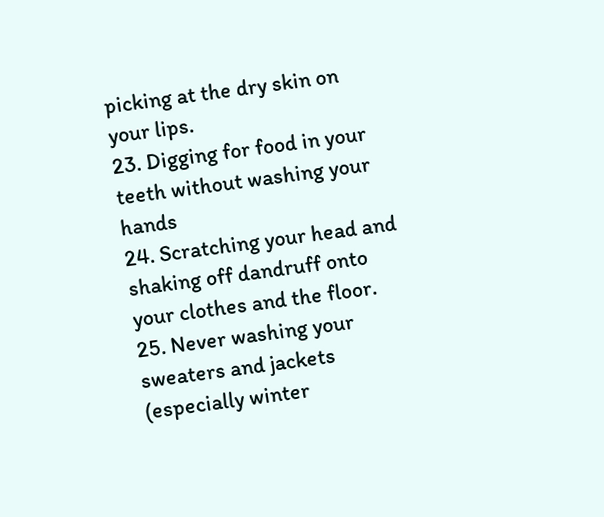picking at the dry skin on your lips.
23. Digging for food in your teeth without washing your hands
24. Scratching your head and shaking off dandruff onto your clothes and the floor.
25. Never washing your sweaters and jackets (especially winter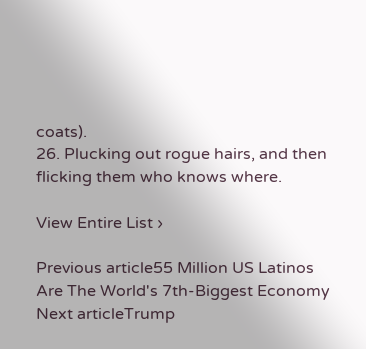coats).
26. Plucking out rogue hairs, and then flicking them who knows where.

View Entire List ›

Previous article55 Million US Latinos Are The World's 7th-Biggest Economy
Next articleTrump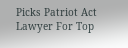Picks Patriot Act Lawyer For Top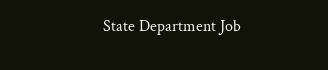State Department Job